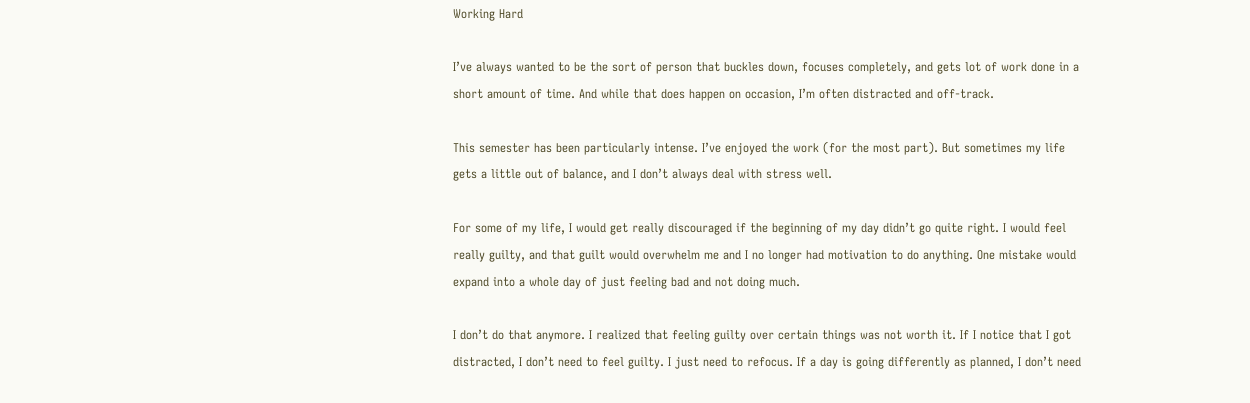Working Hard

I’ve always wanted to be the sort of person that buckles down, focuses completely, and gets lot of work done in a short amount of time. And while that does happen on occasion, I’m often distracted and off-track.

This semester has been particularly intense. I’ve enjoyed the work (for the most part). But sometimes my life gets a little out of balance, and I don’t always deal with stress well.

For some of my life, I would get really discouraged if the beginning of my day didn’t go quite right. I would feel really guilty, and that guilt would overwhelm me and I no longer had motivation to do anything. One mistake would expand into a whole day of just feeling bad and not doing much.

I don’t do that anymore. I realized that feeling guilty over certain things was not worth it. If I notice that I got distracted, I don’t need to feel guilty. I just need to refocus. If a day is going differently as planned, I don’t need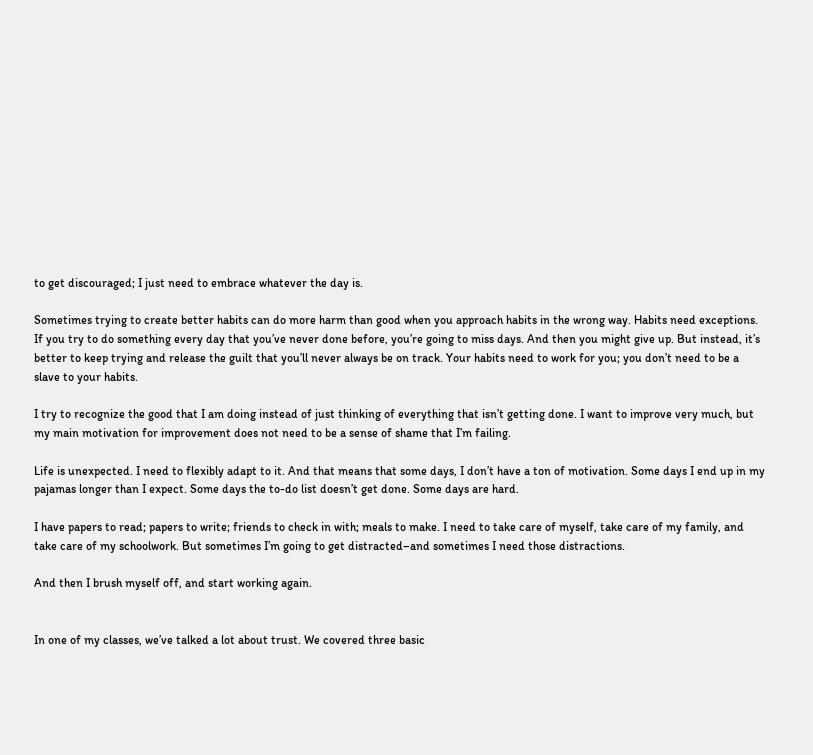to get discouraged; I just need to embrace whatever the day is.

Sometimes trying to create better habits can do more harm than good when you approach habits in the wrong way. Habits need exceptions. If you try to do something every day that you’ve never done before, you’re going to miss days. And then you might give up. But instead, it’s better to keep trying and release the guilt that you’ll never always be on track. Your habits need to work for you; you don’t need to be a slave to your habits.

I try to recognize the good that I am doing instead of just thinking of everything that isn’t getting done. I want to improve very much, but my main motivation for improvement does not need to be a sense of shame that I’m failing.

Life is unexpected. I need to flexibly adapt to it. And that means that some days, I don’t have a ton of motivation. Some days I end up in my pajamas longer than I expect. Some days the to-do list doesn’t get done. Some days are hard.

I have papers to read; papers to write; friends to check in with; meals to make. I need to take care of myself, take care of my family, and take care of my schoolwork. But sometimes I’m going to get distracted–and sometimes I need those distractions.

And then I brush myself off, and start working again.


In one of my classes, we’ve talked a lot about trust. We covered three basic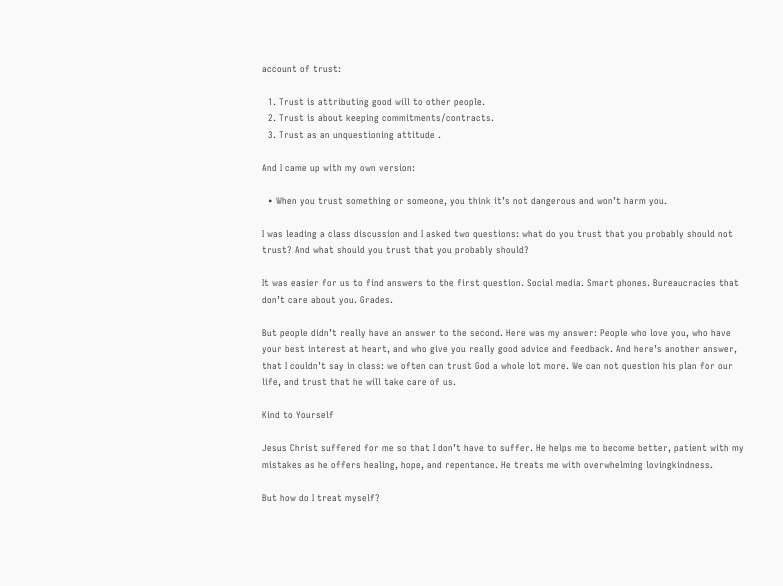account of trust:

  1. Trust is attributing good will to other people.
  2. Trust is about keeping commitments/contracts.
  3. Trust as an unquestioning attitude .

And I came up with my own version:

  • When you trust something or someone, you think it’s not dangerous and won’t harm you.

I was leading a class discussion and I asked two questions: what do you trust that you probably should not trust? And what should you trust that you probably should?

It was easier for us to find answers to the first question. Social media. Smart phones. Bureaucracies that don’t care about you. Grades.

But people didn’t really have an answer to the second. Here was my answer: People who love you, who have your best interest at heart, and who give you really good advice and feedback. And here’s another answer, that I couldn’t say in class: we often can trust God a whole lot more. We can not question his plan for our life, and trust that he will take care of us.

Kind to Yourself

Jesus Christ suffered for me so that I don’t have to suffer. He helps me to become better, patient with my mistakes as he offers healing, hope, and repentance. He treats me with overwhelming lovingkindness.

But how do I treat myself?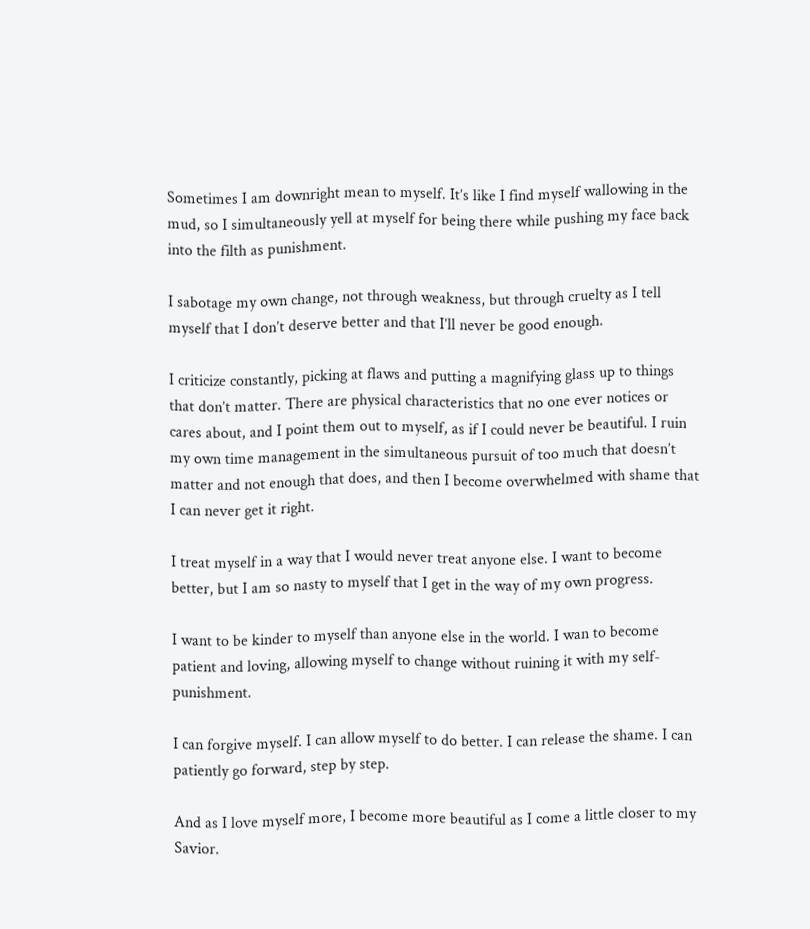Sometimes I am downright mean to myself. It’s like I find myself wallowing in the mud, so I simultaneously yell at myself for being there while pushing my face back into the filth as punishment.

I sabotage my own change, not through weakness, but through cruelty as I tell myself that I don’t deserve better and that I’ll never be good enough.

I criticize constantly, picking at flaws and putting a magnifying glass up to things that don’t matter. There are physical characteristics that no one ever notices or cares about, and I point them out to myself, as if I could never be beautiful. I ruin my own time management in the simultaneous pursuit of too much that doesn’t matter and not enough that does, and then I become overwhelmed with shame that I can never get it right.

I treat myself in a way that I would never treat anyone else. I want to become better, but I am so nasty to myself that I get in the way of my own progress.

I want to be kinder to myself than anyone else in the world. I wan to become patient and loving, allowing myself to change without ruining it with my self-punishment.

I can forgive myself. I can allow myself to do better. I can release the shame. I can patiently go forward, step by step.

And as I love myself more, I become more beautiful as I come a little closer to my Savior.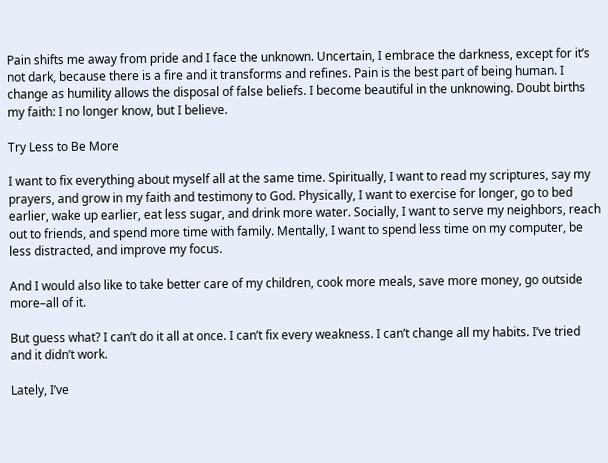Pain shifts me away from pride and I face the unknown. Uncertain, I embrace the darkness, except for it’s not dark, because there is a fire and it transforms and refines. Pain is the best part of being human. I change as humility allows the disposal of false beliefs. I become beautiful in the unknowing. Doubt births my faith: I no longer know, but I believe.

Try Less to Be More

I want to fix everything about myself all at the same time. Spiritually, I want to read my scriptures, say my prayers, and grow in my faith and testimony to God. Physically, I want to exercise for longer, go to bed earlier, wake up earlier, eat less sugar, and drink more water. Socially, I want to serve my neighbors, reach out to friends, and spend more time with family. Mentally, I want to spend less time on my computer, be less distracted, and improve my focus.

And I would also like to take better care of my children, cook more meals, save more money, go outside more–all of it.

But guess what? I can’t do it all at once. I can’t fix every weakness. I can’t change all my habits. I’ve tried and it didn’t work.

Lately, I’ve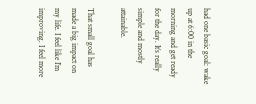had one basic goal: wake up at 6:00 in the morning and get ready for the day. It’s really simple and mostly attainable.

That small goal has made a big impact on my life. I feel like I’m improving. I feel more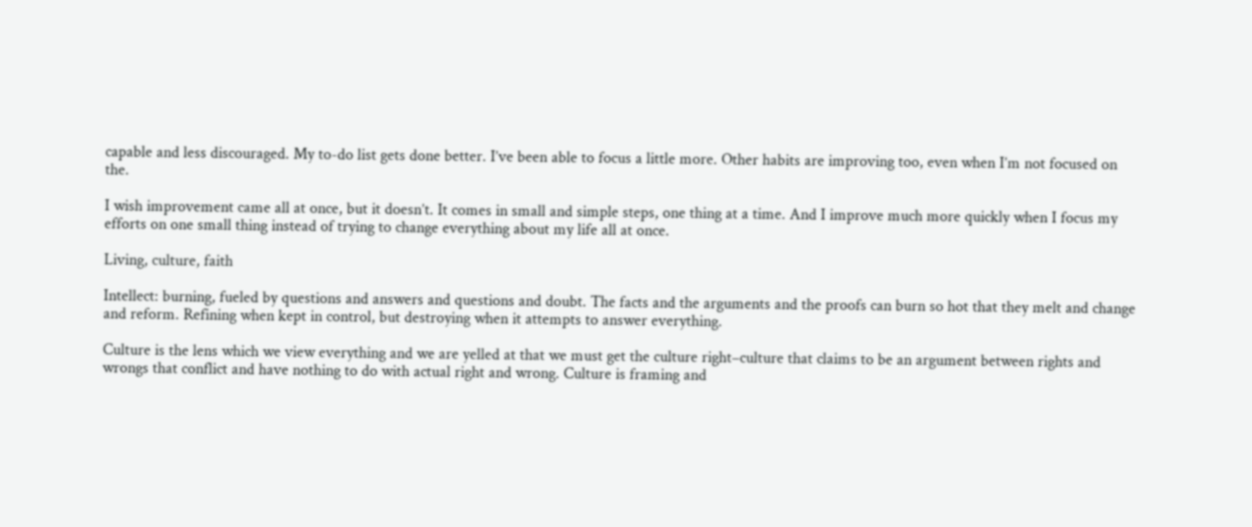capable and less discouraged. My to-do list gets done better. I’ve been able to focus a little more. Other habits are improving too, even when I’m not focused on the.

I wish improvement came all at once, but it doesn’t. It comes in small and simple steps, one thing at a time. And I improve much more quickly when I focus my efforts on one small thing instead of trying to change everything about my life all at once.

Living, culture, faith

Intellect: burning, fueled by questions and answers and questions and doubt. The facts and the arguments and the proofs can burn so hot that they melt and change and reform. Refining when kept in control, but destroying when it attempts to answer everything.

Culture is the lens which we view everything and we are yelled at that we must get the culture right–culture that claims to be an argument between rights and wrongs that conflict and have nothing to do with actual right and wrong. Culture is framing and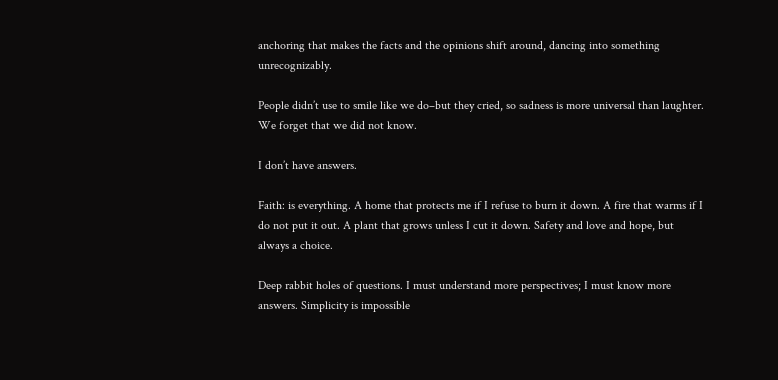anchoring that makes the facts and the opinions shift around, dancing into something unrecognizably.

People didn’t use to smile like we do–but they cried, so sadness is more universal than laughter. We forget that we did not know.

I don’t have answers.

Faith: is everything. A home that protects me if I refuse to burn it down. A fire that warms if I do not put it out. A plant that grows unless I cut it down. Safety and love and hope, but always a choice.

Deep rabbit holes of questions. I must understand more perspectives; I must know more answers. Simplicity is impossible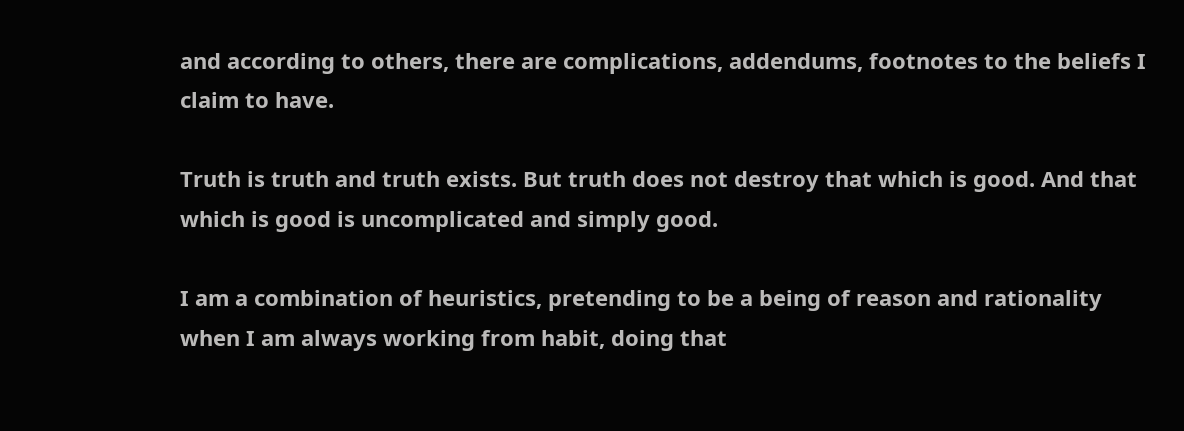and according to others, there are complications, addendums, footnotes to the beliefs I claim to have.

Truth is truth and truth exists. But truth does not destroy that which is good. And that which is good is uncomplicated and simply good.

I am a combination of heuristics, pretending to be a being of reason and rationality when I am always working from habit, doing that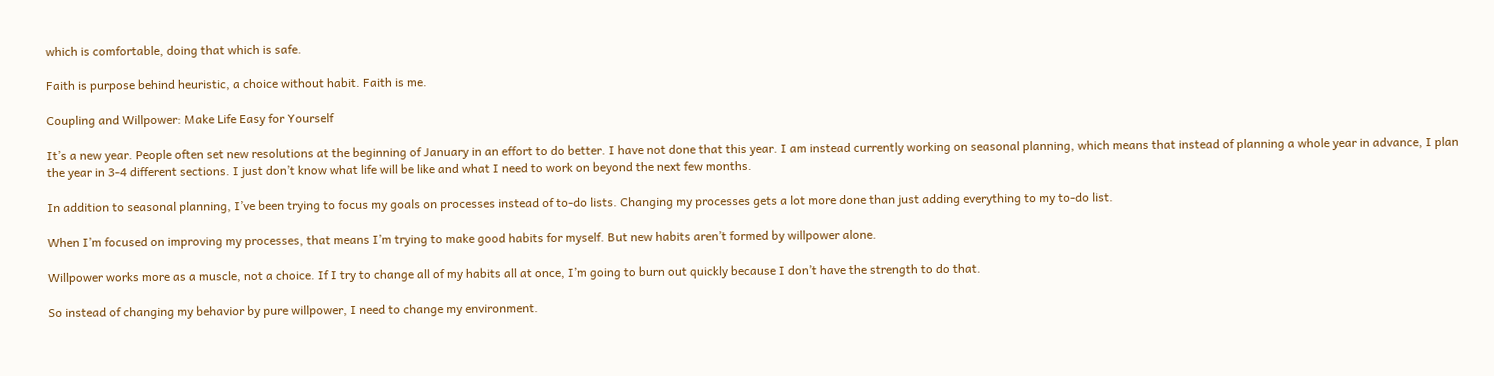which is comfortable, doing that which is safe.

Faith is purpose behind heuristic, a choice without habit. Faith is me.

Coupling and Willpower: Make Life Easy for Yourself

It’s a new year. People often set new resolutions at the beginning of January in an effort to do better. I have not done that this year. I am instead currently working on seasonal planning, which means that instead of planning a whole year in advance, I plan the year in 3-4 different sections. I just don’t know what life will be like and what I need to work on beyond the next few months.

In addition to seasonal planning, I’ve been trying to focus my goals on processes instead of to-do lists. Changing my processes gets a lot more done than just adding everything to my to-do list.

When I’m focused on improving my processes, that means I’m trying to make good habits for myself. But new habits aren’t formed by willpower alone.

Willpower works more as a muscle, not a choice. If I try to change all of my habits all at once, I’m going to burn out quickly because I don’t have the strength to do that.

So instead of changing my behavior by pure willpower, I need to change my environment.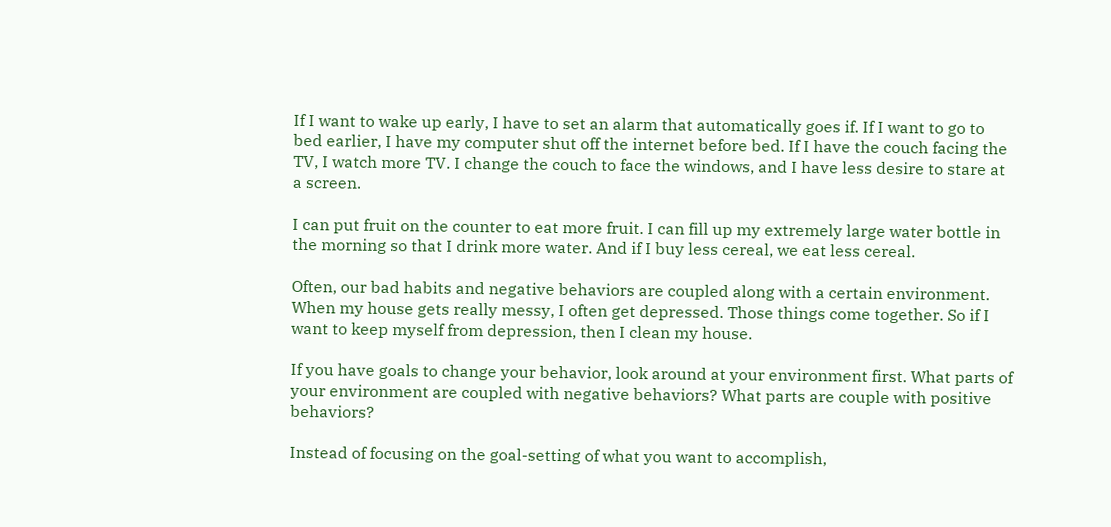If I want to wake up early, I have to set an alarm that automatically goes if. If I want to go to bed earlier, I have my computer shut off the internet before bed. If I have the couch facing the TV, I watch more TV. I change the couch to face the windows, and I have less desire to stare at a screen.

I can put fruit on the counter to eat more fruit. I can fill up my extremely large water bottle in the morning so that I drink more water. And if I buy less cereal, we eat less cereal.

Often, our bad habits and negative behaviors are coupled along with a certain environment. When my house gets really messy, I often get depressed. Those things come together. So if I want to keep myself from depression, then I clean my house.

If you have goals to change your behavior, look around at your environment first. What parts of your environment are coupled with negative behaviors? What parts are couple with positive behaviors?

Instead of focusing on the goal-setting of what you want to accomplish,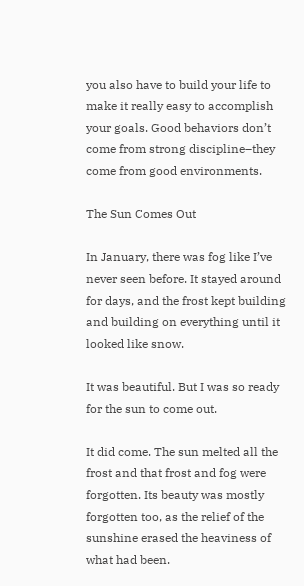you also have to build your life to make it really easy to accomplish your goals. Good behaviors don’t come from strong discipline–they come from good environments.

The Sun Comes Out

In January, there was fog like I’ve never seen before. It stayed around for days, and the frost kept building and building on everything until it looked like snow.

It was beautiful. But I was so ready for the sun to come out.

It did come. The sun melted all the frost and that frost and fog were forgotten. Its beauty was mostly forgotten too, as the relief of the sunshine erased the heaviness of what had been.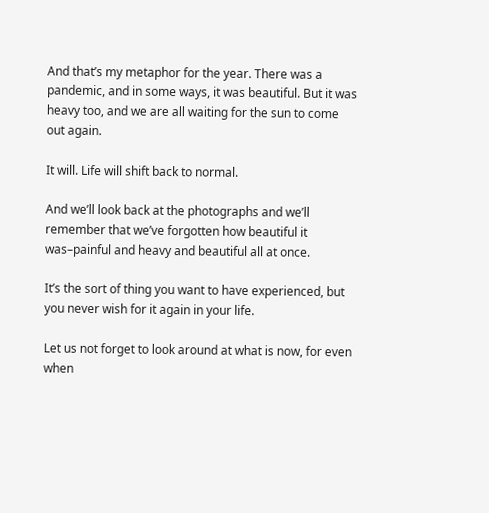And that’s my metaphor for the year. There was a pandemic, and in some ways, it was beautiful. But it was heavy too, and we are all waiting for the sun to come out again.

It will. Life will shift back to normal.

And we’ll look back at the photographs and we’ll remember that we’ve forgotten how beautiful it was–painful and heavy and beautiful all at once.

It’s the sort of thing you want to have experienced, but you never wish for it again in your life.

Let us not forget to look around at what is now, for even when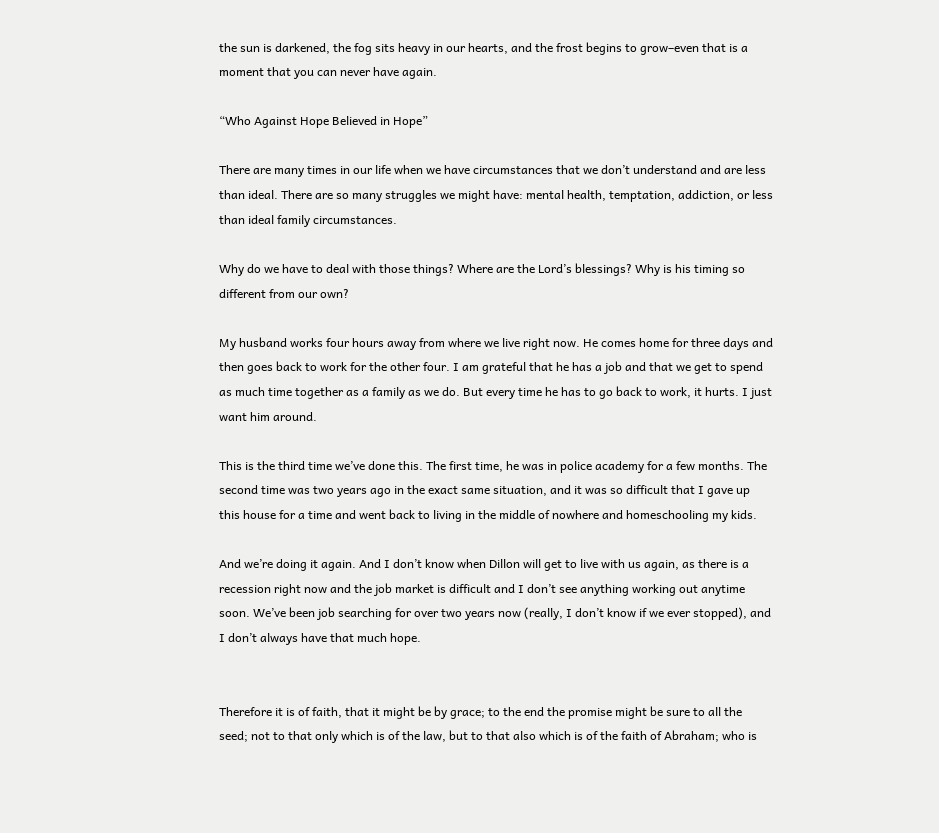the sun is darkened, the fog sits heavy in our hearts, and the frost begins to grow–even that is a moment that you can never have again.

“Who Against Hope Believed in Hope”

There are many times in our life when we have circumstances that we don’t understand and are less than ideal. There are so many struggles we might have: mental health, temptation, addiction, or less than ideal family circumstances.

Why do we have to deal with those things? Where are the Lord’s blessings? Why is his timing so different from our own?

My husband works four hours away from where we live right now. He comes home for three days and then goes back to work for the other four. I am grateful that he has a job and that we get to spend as much time together as a family as we do. But every time he has to go back to work, it hurts. I just want him around.

This is the third time we’ve done this. The first time, he was in police academy for a few months. The second time was two years ago in the exact same situation, and it was so difficult that I gave up this house for a time and went back to living in the middle of nowhere and homeschooling my kids.

And we’re doing it again. And I don’t know when Dillon will get to live with us again, as there is a recession right now and the job market is difficult and I don’t see anything working out anytime soon. We’ve been job searching for over two years now (really, I don’t know if we ever stopped), and I don’t always have that much hope.


Therefore it is of faith, that it might be by grace; to the end the promise might be sure to all the seed; not to that only which is of the law, but to that also which is of the faith of Abraham; who is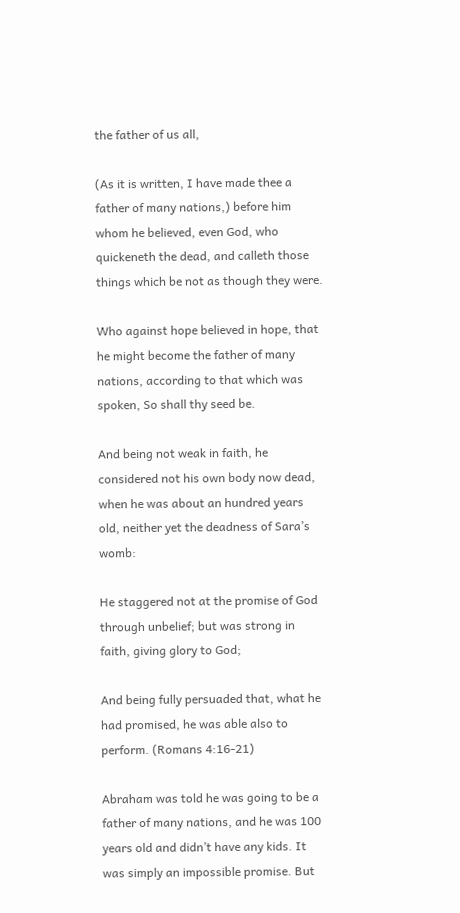the father of us all,

(As it is written, I have made thee a father of many nations,) before him whom he believed, even God, who quickeneth the dead, and calleth those things which be not as though they were.

Who against hope believed in hope, that he might become the father of many nations, according to that which was spoken, So shall thy seed be.

And being not weak in faith, he considered not his own body now dead, when he was about an hundred years old, neither yet the deadness of Sara’s womb:

He staggered not at the promise of God through unbelief; but was strong in faith, giving glory to God;

And being fully persuaded that, what he had promised, he was able also to perform. (Romans 4:16-21)

Abraham was told he was going to be a father of many nations, and he was 100 years old and didn’t have any kids. It was simply an impossible promise. But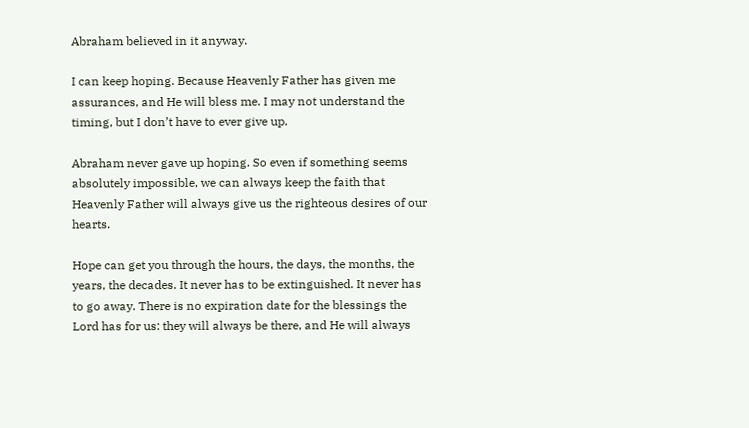Abraham believed in it anyway.

I can keep hoping. Because Heavenly Father has given me assurances, and He will bless me. I may not understand the timing, but I don’t have to ever give up.

Abraham never gave up hoping. So even if something seems absolutely impossible, we can always keep the faith that Heavenly Father will always give us the righteous desires of our hearts.

Hope can get you through the hours, the days, the months, the years, the decades. It never has to be extinguished. It never has to go away. There is no expiration date for the blessings the Lord has for us: they will always be there, and He will always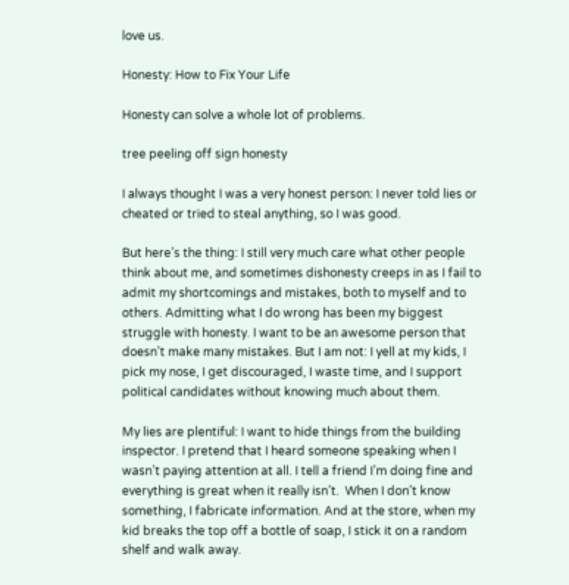love us.

Honesty: How to Fix Your Life

Honesty can solve a whole lot of problems.

tree peeling off sign honesty

I always thought I was a very honest person: I never told lies or cheated or tried to steal anything, so I was good.

But here’s the thing: I still very much care what other people think about me, and sometimes dishonesty creeps in as I fail to admit my shortcomings and mistakes, both to myself and to others. Admitting what I do wrong has been my biggest struggle with honesty. I want to be an awesome person that doesn’t make many mistakes. But I am not: I yell at my kids, I pick my nose, I get discouraged, I waste time, and I support political candidates without knowing much about them.

My lies are plentiful: I want to hide things from the building inspector. I pretend that I heard someone speaking when I wasn’t paying attention at all. I tell a friend I’m doing fine and everything is great when it really isn’t.  When I don’t know something, I fabricate information. And at the store, when my kid breaks the top off a bottle of soap, I stick it on a random shelf and walk away.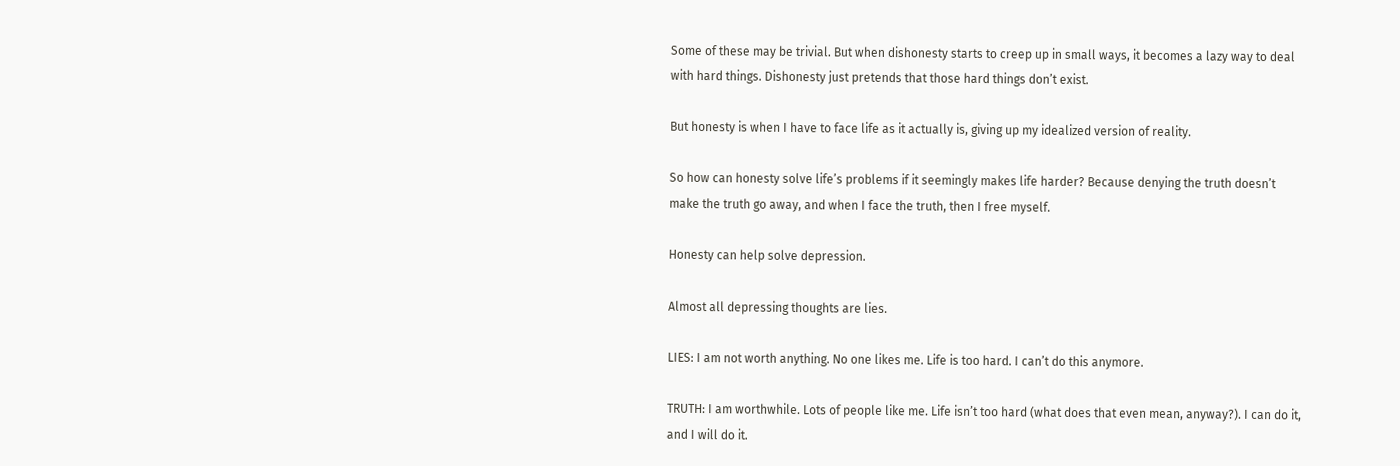Some of these may be trivial. But when dishonesty starts to creep up in small ways, it becomes a lazy way to deal with hard things. Dishonesty just pretends that those hard things don’t exist.

But honesty is when I have to face life as it actually is, giving up my idealized version of reality.

So how can honesty solve life’s problems if it seemingly makes life harder? Because denying the truth doesn’t make the truth go away, and when I face the truth, then I free myself.

Honesty can help solve depression.

Almost all depressing thoughts are lies.

LIES: I am not worth anything. No one likes me. Life is too hard. I can’t do this anymore.

TRUTH: I am worthwhile. Lots of people like me. Life isn’t too hard (what does that even mean, anyway?). I can do it, and I will do it.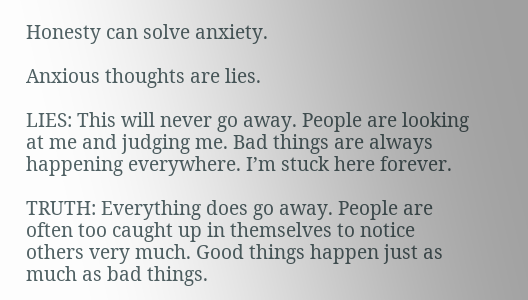Honesty can solve anxiety.

Anxious thoughts are lies.

LIES: This will never go away. People are looking at me and judging me. Bad things are always happening everywhere. I’m stuck here forever.

TRUTH: Everything does go away. People are often too caught up in themselves to notice others very much. Good things happen just as much as bad things.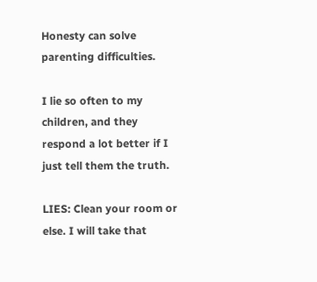Honesty can solve parenting difficulties.

I lie so often to my children, and they respond a lot better if I just tell them the truth.

LIES: Clean your room or else. I will take that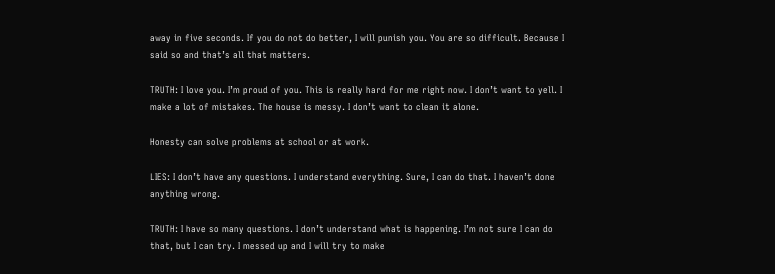away in five seconds. If you do not do better, I will punish you. You are so difficult. Because I said so and that’s all that matters.

TRUTH: I love you. I’m proud of you. This is really hard for me right now. I don’t want to yell. I make a lot of mistakes. The house is messy. I don’t want to clean it alone.

Honesty can solve problems at school or at work.

LIES: I don’t have any questions. I understand everything. Sure, I can do that. I haven’t done anything wrong.

TRUTH: I have so many questions. I don’t understand what is happening. I’m not sure I can do that, but I can try. I messed up and I will try to make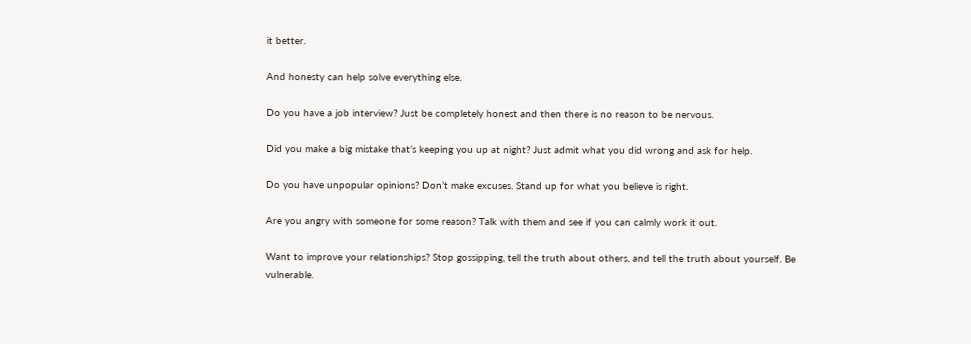it better.

And honesty can help solve everything else.

Do you have a job interview? Just be completely honest and then there is no reason to be nervous.

Did you make a big mistake that’s keeping you up at night? Just admit what you did wrong and ask for help.

Do you have unpopular opinions? Don’t make excuses. Stand up for what you believe is right.

Are you angry with someone for some reason? Talk with them and see if you can calmly work it out.

Want to improve your relationships? Stop gossipping, tell the truth about others, and tell the truth about yourself. Be vulnerable.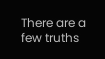There are a few truths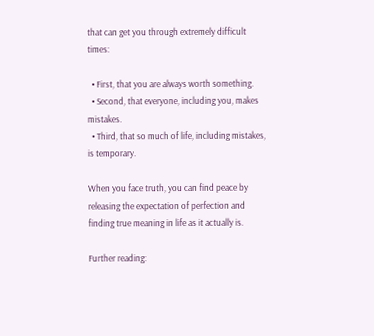that can get you through extremely difficult times:

  • First, that you are always worth something.
  • Second, that everyone, including you, makes mistakes.
  • Third, that so much of life, including mistakes, is temporary.

When you face truth, you can find peace by releasing the expectation of perfection and finding true meaning in life as it actually is.

Further reading: